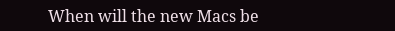When will the new Macs be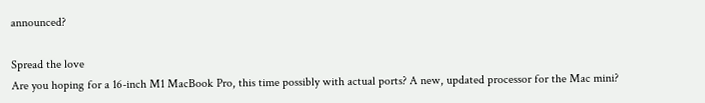announced?

Spread the love
Are you hoping for a 16-inch M1 MacBook Pro, this time possibly with actual ports? A new, updated processor for the Mac mini?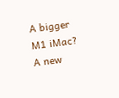A bigger M1 iMac? A new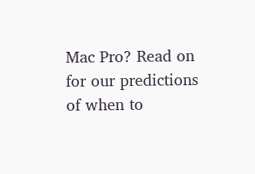Mac Pro? Read on for our predictions of when to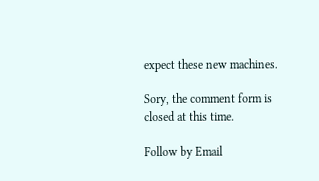expect these new machines.

Sory, the comment form is closed at this time.

Follow by Email